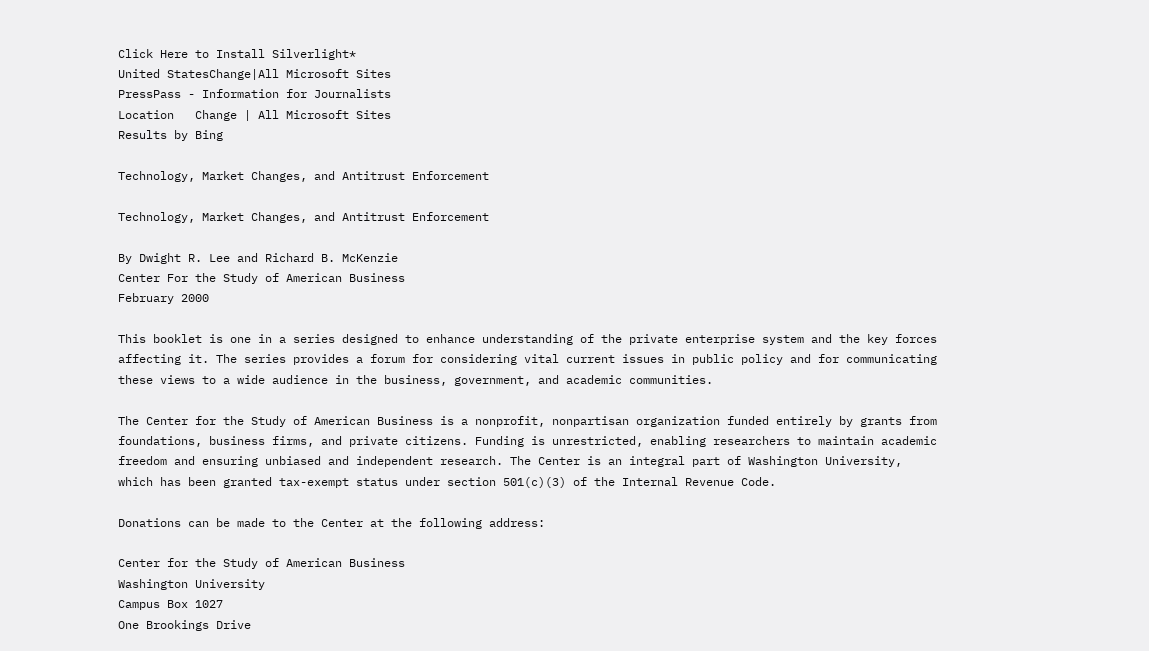Click Here to Install Silverlight*
United StatesChange|All Microsoft Sites
PressPass - Information for Journalists
Location   Change | All Microsoft Sites
Results by Bing

Technology, Market Changes, and Antitrust Enforcement

Technology, Market Changes, and Antitrust Enforcement

By Dwight R. Lee and Richard B. McKenzie
Center For the Study of American Business
February 2000

This booklet is one in a series designed to enhance understanding of the private enterprise system and the key forces affecting it. The series provides a forum for considering vital current issues in public policy and for communicating these views to a wide audience in the business, government, and academic communities.

The Center for the Study of American Business is a nonprofit, nonpartisan organization funded entirely by grants from foundations, business firms, and private citizens. Funding is unrestricted, enabling researchers to maintain academic freedom and ensuring unbiased and independent research. The Center is an integral part of Washington University, which has been granted tax-exempt status under section 501(c)(3) of the Internal Revenue Code.

Donations can be made to the Center at the following address:

Center for the Study of American Business
Washington University
Campus Box 1027
One Brookings Drive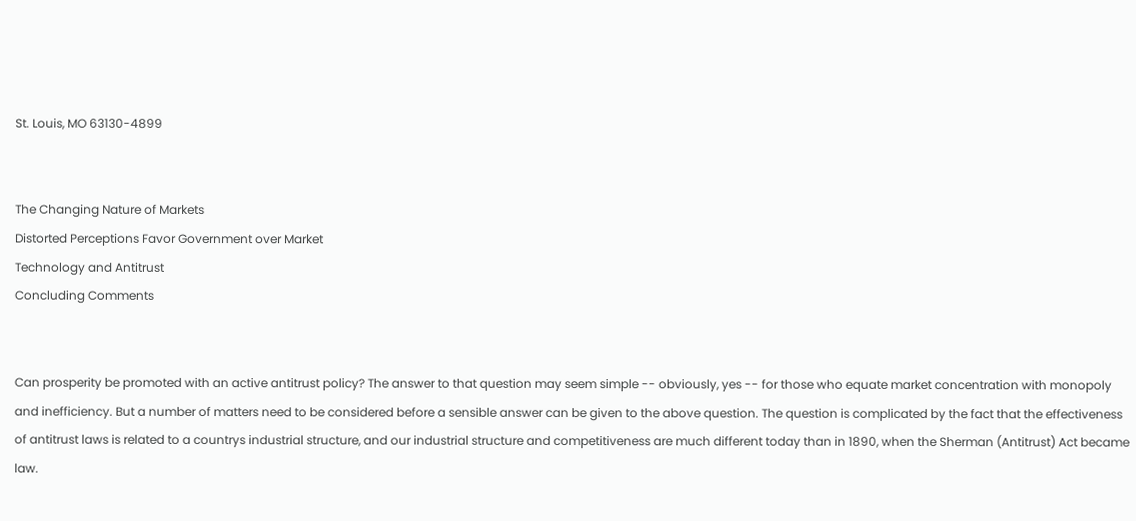St. Louis, MO 63130-4899


The Changing Nature of Markets
Distorted Perceptions Favor Government over Market
Technology and Antitrust
Concluding Comments


Can prosperity be promoted with an active antitrust policy? The answer to that question may seem simple -- obviously, yes -- for those who equate market concentration with monopoly and inefficiency. But a number of matters need to be considered before a sensible answer can be given to the above question. The question is complicated by the fact that the effectiveness of antitrust laws is related to a countrys industrial structure, and our industrial structure and competitiveness are much different today than in 1890, when the Sherman (Antitrust) Act became law.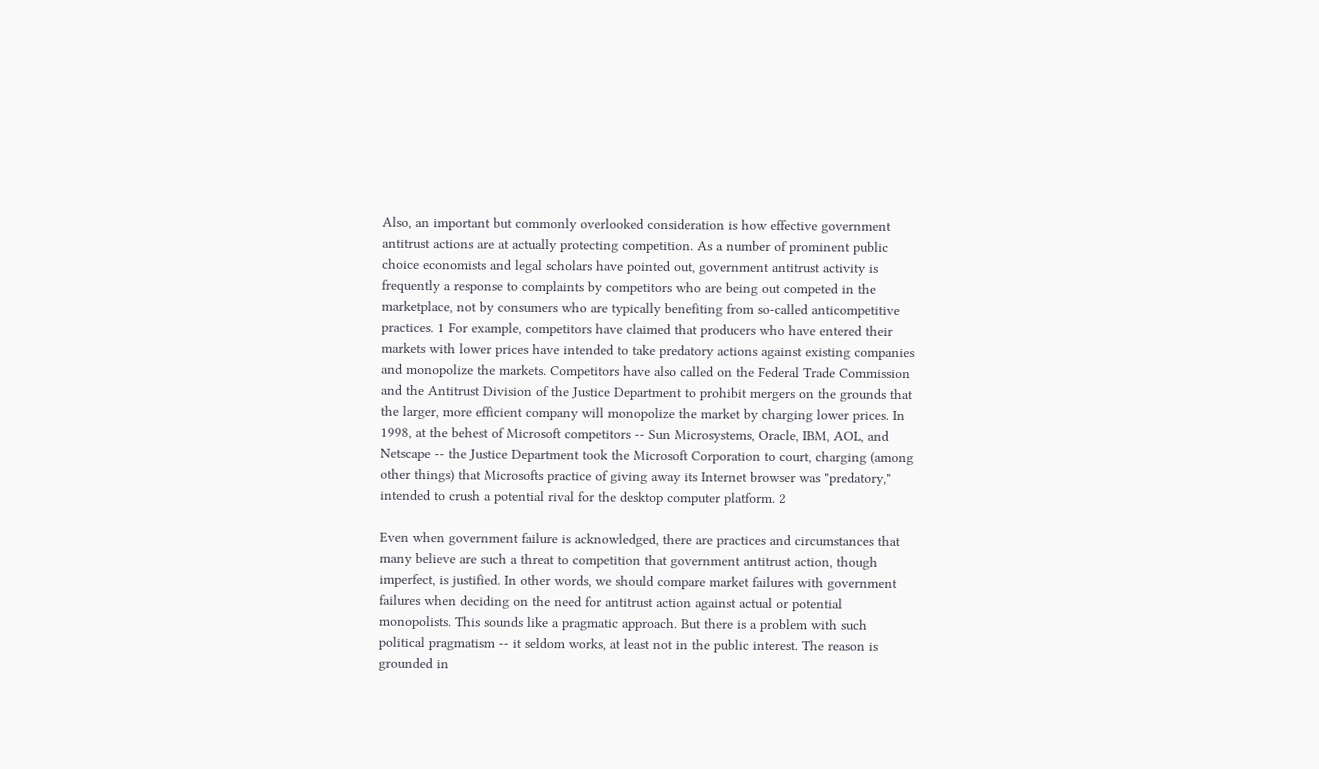Also, an important but commonly overlooked consideration is how effective government antitrust actions are at actually protecting competition. As a number of prominent public choice economists and legal scholars have pointed out, government antitrust activity is frequently a response to complaints by competitors who are being out competed in the marketplace, not by consumers who are typically benefiting from so-called anticompetitive practices. 1 For example, competitors have claimed that producers who have entered their markets with lower prices have intended to take predatory actions against existing companies and monopolize the markets. Competitors have also called on the Federal Trade Commission and the Antitrust Division of the Justice Department to prohibit mergers on the grounds that the larger, more efficient company will monopolize the market by charging lower prices. In 1998, at the behest of Microsoft competitors -- Sun Microsystems, Oracle, IBM, AOL, and Netscape -- the Justice Department took the Microsoft Corporation to court, charging (among other things) that Microsofts practice of giving away its Internet browser was "predatory," intended to crush a potential rival for the desktop computer platform. 2

Even when government failure is acknowledged, there are practices and circumstances that many believe are such a threat to competition that government antitrust action, though imperfect, is justified. In other words, we should compare market failures with government failures when deciding on the need for antitrust action against actual or potential monopolists. This sounds like a pragmatic approach. But there is a problem with such political pragmatism -- it seldom works, at least not in the public interest. The reason is grounded in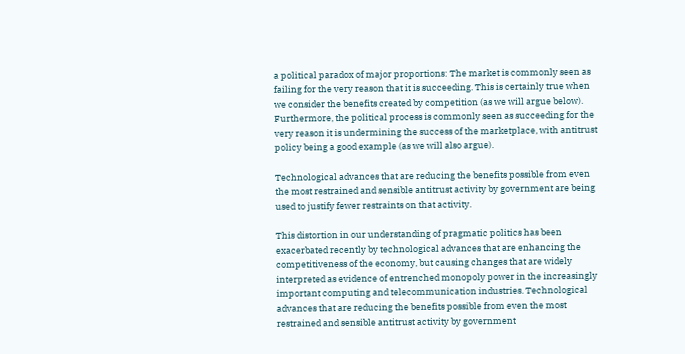a political paradox of major proportions: The market is commonly seen as failing for the very reason that it is succeeding. This is certainly true when we consider the benefits created by competition (as we will argue below). Furthermore, the political process is commonly seen as succeeding for the very reason it is undermining the success of the marketplace, with antitrust policy being a good example (as we will also argue).

Technological advances that are reducing the benefits possible from even the most restrained and sensible antitrust activity by government are being used to justify fewer restraints on that activity.

This distortion in our understanding of pragmatic politics has been exacerbated recently by technological advances that are enhancing the competitiveness of the economy, but causing changes that are widely interpreted as evidence of entrenched monopoly power in the increasingly important computing and telecommunication industries. Technological advances that are reducing the benefits possible from even the most restrained and sensible antitrust activity by government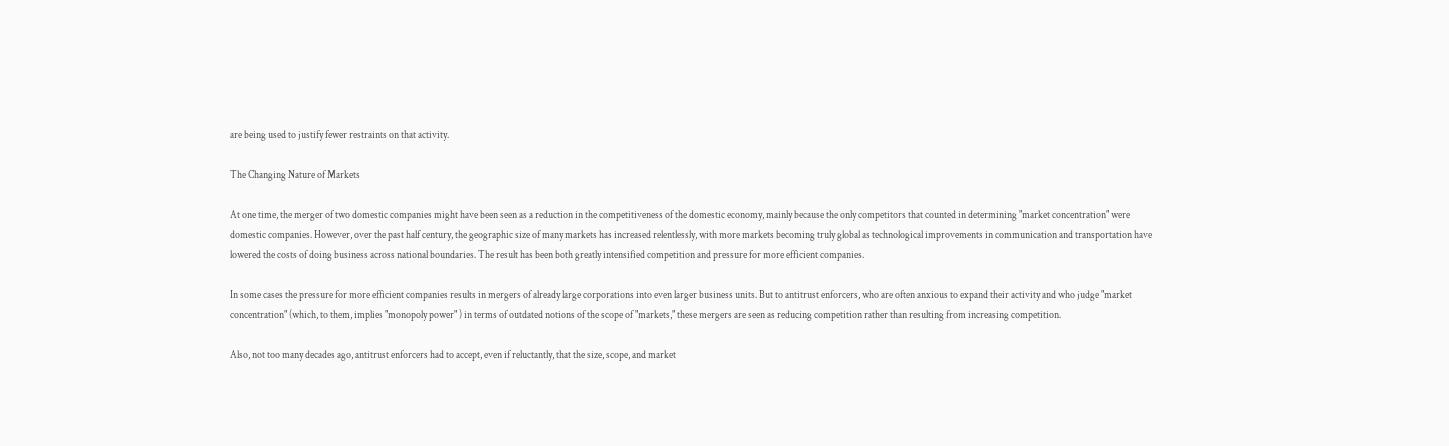are being used to justify fewer restraints on that activity.

The Changing Nature of Markets

At one time, the merger of two domestic companies might have been seen as a reduction in the competitiveness of the domestic economy, mainly because the only competitors that counted in determining "market concentration" were domestic companies. However, over the past half century, the geographic size of many markets has increased relentlessly, with more markets becoming truly global as technological improvements in communication and transportation have lowered the costs of doing business across national boundaries. The result has been both greatly intensified competition and pressure for more efficient companies.

In some cases the pressure for more efficient companies results in mergers of already large corporations into even larger business units. But to antitrust enforcers, who are often anxious to expand their activity and who judge "market concentration" (which, to them, implies "monopoly power" ) in terms of outdated notions of the scope of "markets," these mergers are seen as reducing competition rather than resulting from increasing competition.

Also, not too many decades ago, antitrust enforcers had to accept, even if reluctantly, that the size, scope, and market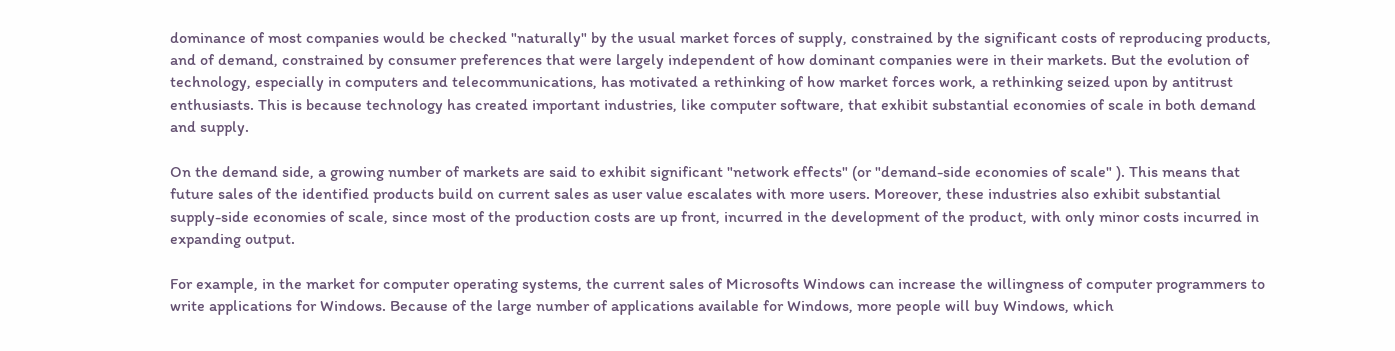dominance of most companies would be checked "naturally" by the usual market forces of supply, constrained by the significant costs of reproducing products, and of demand, constrained by consumer preferences that were largely independent of how dominant companies were in their markets. But the evolution of technology, especially in computers and telecommunications, has motivated a rethinking of how market forces work, a rethinking seized upon by antitrust enthusiasts. This is because technology has created important industries, like computer software, that exhibit substantial economies of scale in both demand and supply.

On the demand side, a growing number of markets are said to exhibit significant "network effects" (or "demand-side economies of scale" ). This means that future sales of the identified products build on current sales as user value escalates with more users. Moreover, these industries also exhibit substantial supply-side economies of scale, since most of the production costs are up front, incurred in the development of the product, with only minor costs incurred in expanding output.

For example, in the market for computer operating systems, the current sales of Microsofts Windows can increase the willingness of computer programmers to write applications for Windows. Because of the large number of applications available for Windows, more people will buy Windows, which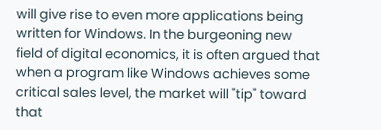will give rise to even more applications being written for Windows. In the burgeoning new field of digital economics, it is often argued that when a program like Windows achieves some critical sales level, the market will "tip" toward that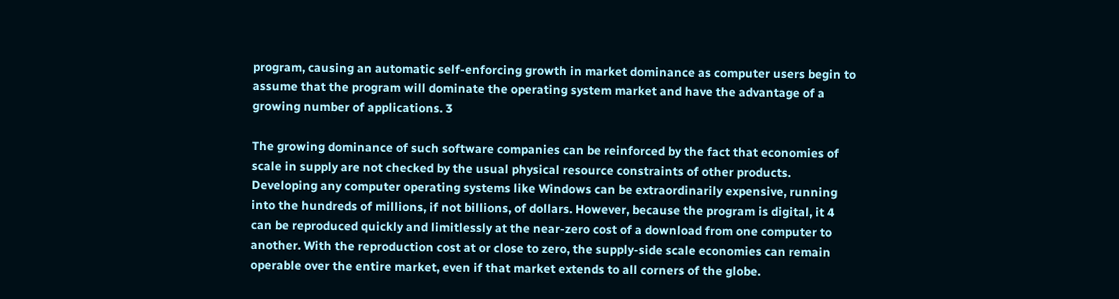program, causing an automatic self-enforcing growth in market dominance as computer users begin to assume that the program will dominate the operating system market and have the advantage of a growing number of applications. 3

The growing dominance of such software companies can be reinforced by the fact that economies of scale in supply are not checked by the usual physical resource constraints of other products. Developing any computer operating systems like Windows can be extraordinarily expensive, running into the hundreds of millions, if not billions, of dollars. However, because the program is digital, it 4 can be reproduced quickly and limitlessly at the near-zero cost of a download from one computer to another. With the reproduction cost at or close to zero, the supply-side scale economies can remain operable over the entire market, even if that market extends to all corners of the globe.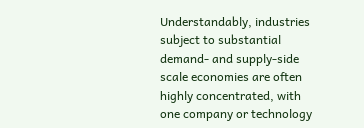Understandably, industries subject to substantial demand- and supply-side scale economies are often highly concentrated, with one company or technology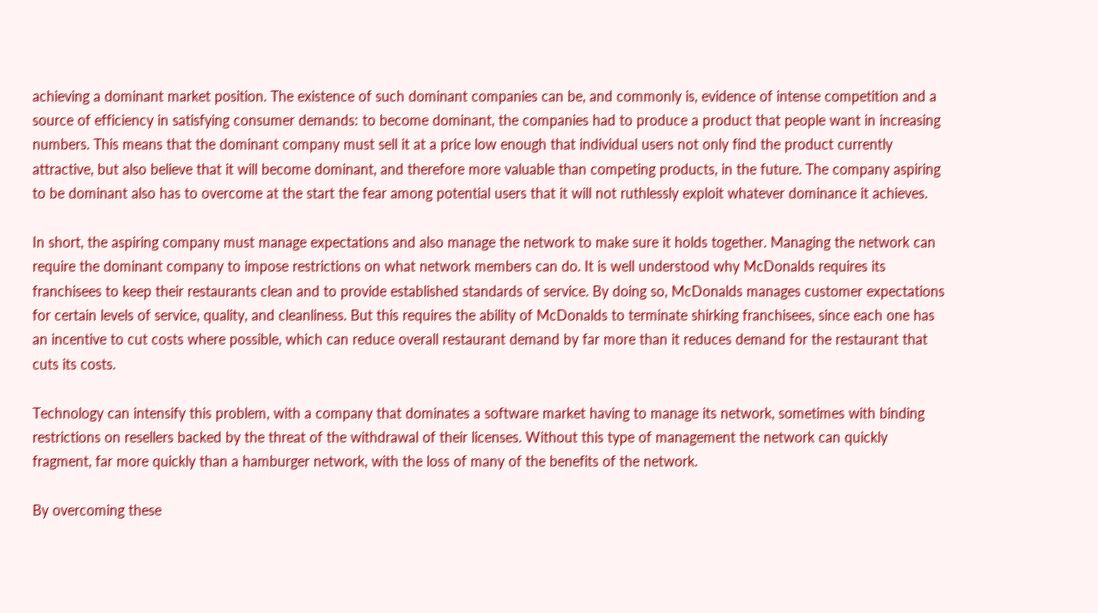achieving a dominant market position. The existence of such dominant companies can be, and commonly is, evidence of intense competition and a source of efficiency in satisfying consumer demands: to become dominant, the companies had to produce a product that people want in increasing numbers. This means that the dominant company must sell it at a price low enough that individual users not only find the product currently attractive, but also believe that it will become dominant, and therefore more valuable than competing products, in the future. The company aspiring to be dominant also has to overcome at the start the fear among potential users that it will not ruthlessly exploit whatever dominance it achieves.

In short, the aspiring company must manage expectations and also manage the network to make sure it holds together. Managing the network can require the dominant company to impose restrictions on what network members can do. It is well understood why McDonalds requires its franchisees to keep their restaurants clean and to provide established standards of service. By doing so, McDonalds manages customer expectations for certain levels of service, quality, and cleanliness. But this requires the ability of McDonalds to terminate shirking franchisees, since each one has an incentive to cut costs where possible, which can reduce overall restaurant demand by far more than it reduces demand for the restaurant that cuts its costs.

Technology can intensify this problem, with a company that dominates a software market having to manage its network, sometimes with binding restrictions on resellers backed by the threat of the withdrawal of their licenses. Without this type of management the network can quickly fragment, far more quickly than a hamburger network, with the loss of many of the benefits of the network.

By overcoming these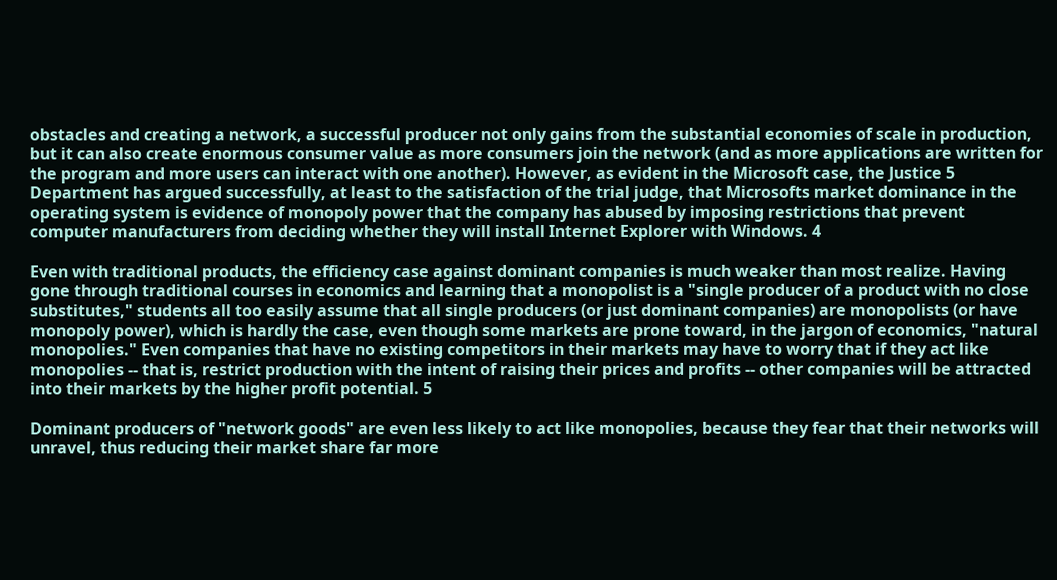obstacles and creating a network, a successful producer not only gains from the substantial economies of scale in production, but it can also create enormous consumer value as more consumers join the network (and as more applications are written for the program and more users can interact with one another). However, as evident in the Microsoft case, the Justice 5 Department has argued successfully, at least to the satisfaction of the trial judge, that Microsofts market dominance in the operating system is evidence of monopoly power that the company has abused by imposing restrictions that prevent computer manufacturers from deciding whether they will install Internet Explorer with Windows. 4

Even with traditional products, the efficiency case against dominant companies is much weaker than most realize. Having gone through traditional courses in economics and learning that a monopolist is a "single producer of a product with no close substitutes," students all too easily assume that all single producers (or just dominant companies) are monopolists (or have monopoly power), which is hardly the case, even though some markets are prone toward, in the jargon of economics, "natural monopolies." Even companies that have no existing competitors in their markets may have to worry that if they act like monopolies -- that is, restrict production with the intent of raising their prices and profits -- other companies will be attracted into their markets by the higher profit potential. 5

Dominant producers of "network goods" are even less likely to act like monopolies, because they fear that their networks will unravel, thus reducing their market share far more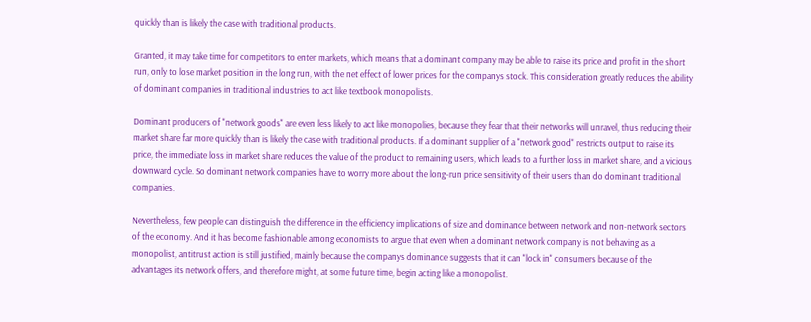quickly than is likely the case with traditional products.

Granted, it may take time for competitors to enter markets, which means that a dominant company may be able to raise its price and profit in the short run, only to lose market position in the long run, with the net effect of lower prices for the companys stock. This consideration greatly reduces the ability of dominant companies in traditional industries to act like textbook monopolists.

Dominant producers of "network goods" are even less likely to act like monopolies, because they fear that their networks will unravel, thus reducing their market share far more quickly than is likely the case with traditional products. If a dominant supplier of a "network good" restricts output to raise its price, the immediate loss in market share reduces the value of the product to remaining users, which leads to a further loss in market share, and a vicious downward cycle. So dominant network companies have to worry more about the long-run price sensitivity of their users than do dominant traditional companies.

Nevertheless, few people can distinguish the difference in the efficiency implications of size and dominance between network and non-network sectors of the economy. And it has become fashionable among economists to argue that even when a dominant network company is not behaving as a monopolist, antitrust action is still justified, mainly because the companys dominance suggests that it can "lock in" consumers because of the advantages its network offers, and therefore might, at some future time, begin acting like a monopolist.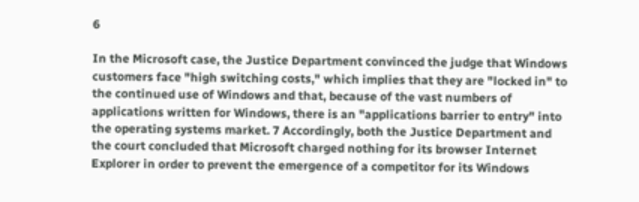6

In the Microsoft case, the Justice Department convinced the judge that Windows customers face "high switching costs," which implies that they are "locked in" to the continued use of Windows and that, because of the vast numbers of applications written for Windows, there is an "applications barrier to entry" into the operating systems market. 7 Accordingly, both the Justice Department and the court concluded that Microsoft charged nothing for its browser Internet Explorer in order to prevent the emergence of a competitor for its Windows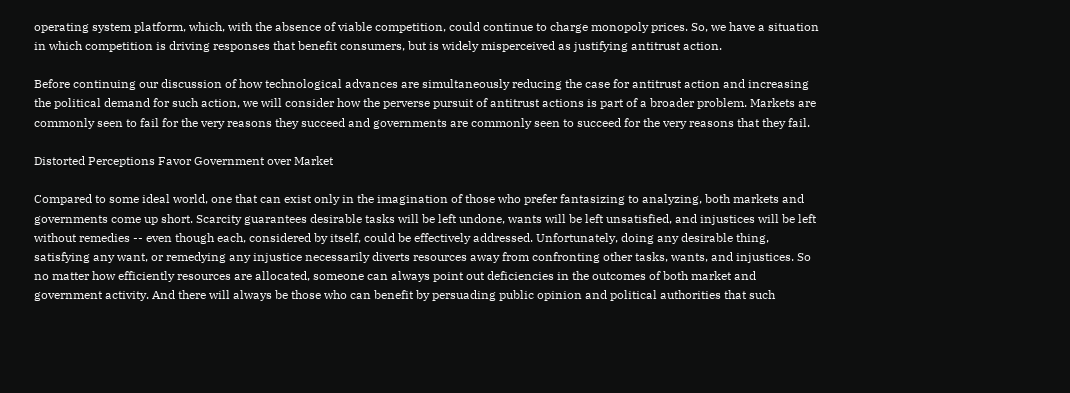operating system platform, which, with the absence of viable competition, could continue to charge monopoly prices. So, we have a situation in which competition is driving responses that benefit consumers, but is widely misperceived as justifying antitrust action.

Before continuing our discussion of how technological advances are simultaneously reducing the case for antitrust action and increasing the political demand for such action, we will consider how the perverse pursuit of antitrust actions is part of a broader problem. Markets are commonly seen to fail for the very reasons they succeed and governments are commonly seen to succeed for the very reasons that they fail.

Distorted Perceptions Favor Government over Market

Compared to some ideal world, one that can exist only in the imagination of those who prefer fantasizing to analyzing, both markets and governments come up short. Scarcity guarantees desirable tasks will be left undone, wants will be left unsatisfied, and injustices will be left without remedies -- even though each, considered by itself, could be effectively addressed. Unfortunately, doing any desirable thing, satisfying any want, or remedying any injustice necessarily diverts resources away from confronting other tasks, wants, and injustices. So no matter how efficiently resources are allocated, someone can always point out deficiencies in the outcomes of both market and government activity. And there will always be those who can benefit by persuading public opinion and political authorities that such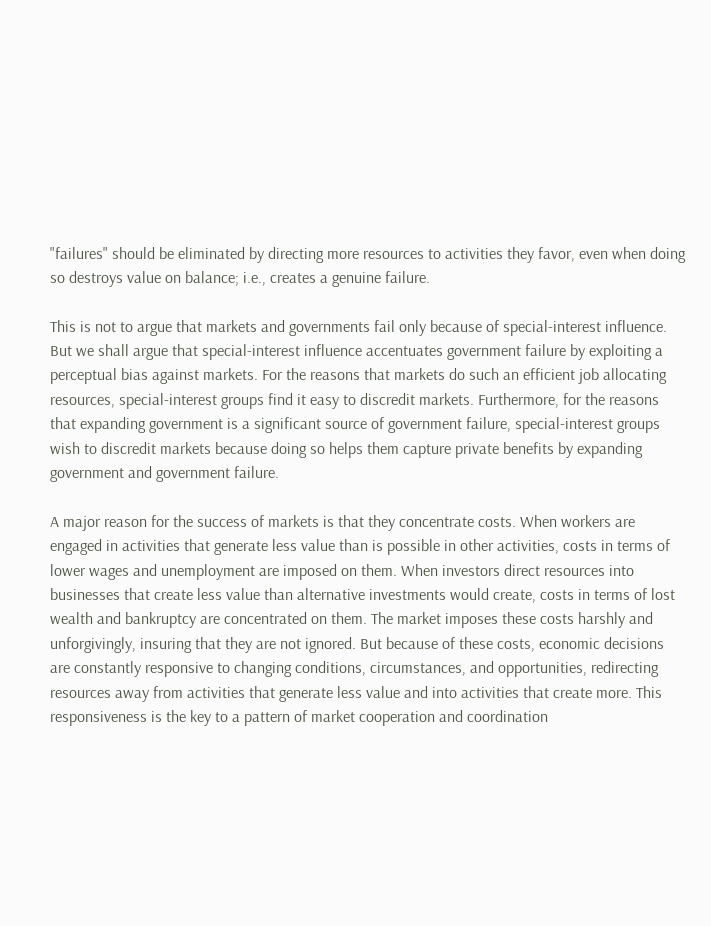"failures" should be eliminated by directing more resources to activities they favor, even when doing so destroys value on balance; i.e., creates a genuine failure.

This is not to argue that markets and governments fail only because of special-interest influence. But we shall argue that special-interest influence accentuates government failure by exploiting a perceptual bias against markets. For the reasons that markets do such an efficient job allocating resources, special-interest groups find it easy to discredit markets. Furthermore, for the reasons that expanding government is a significant source of government failure, special-interest groups wish to discredit markets because doing so helps them capture private benefits by expanding government and government failure.

A major reason for the success of markets is that they concentrate costs. When workers are engaged in activities that generate less value than is possible in other activities, costs in terms of lower wages and unemployment are imposed on them. When investors direct resources into businesses that create less value than alternative investments would create, costs in terms of lost wealth and bankruptcy are concentrated on them. The market imposes these costs harshly and unforgivingly, insuring that they are not ignored. But because of these costs, economic decisions are constantly responsive to changing conditions, circumstances, and opportunities, redirecting resources away from activities that generate less value and into activities that create more. This responsiveness is the key to a pattern of market cooperation and coordination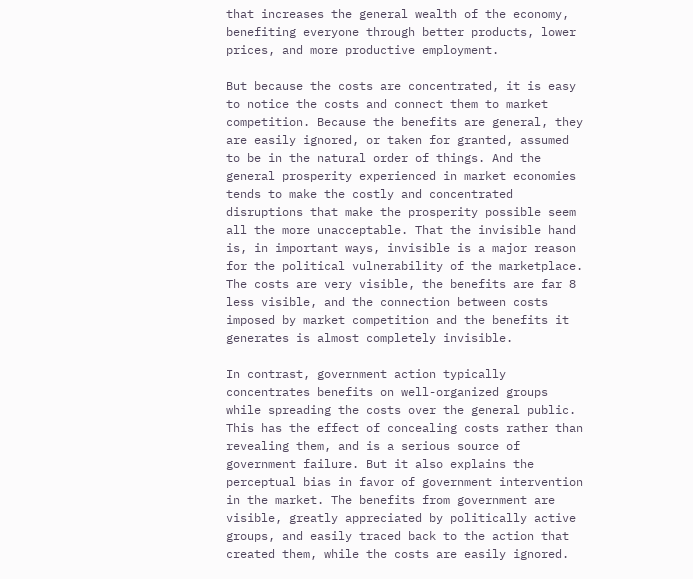that increases the general wealth of the economy, benefiting everyone through better products, lower prices, and more productive employment.

But because the costs are concentrated, it is easy to notice the costs and connect them to market competition. Because the benefits are general, they are easily ignored, or taken for granted, assumed to be in the natural order of things. And the general prosperity experienced in market economies tends to make the costly and concentrated disruptions that make the prosperity possible seem all the more unacceptable. That the invisible hand is, in important ways, invisible is a major reason for the political vulnerability of the marketplace. The costs are very visible, the benefits are far 8 less visible, and the connection between costs imposed by market competition and the benefits it generates is almost completely invisible.

In contrast, government action typically concentrates benefits on well-organized groups while spreading the costs over the general public. This has the effect of concealing costs rather than revealing them, and is a serious source of government failure. But it also explains the perceptual bias in favor of government intervention in the market. The benefits from government are visible, greatly appreciated by politically active groups, and easily traced back to the action that created them, while the costs are easily ignored.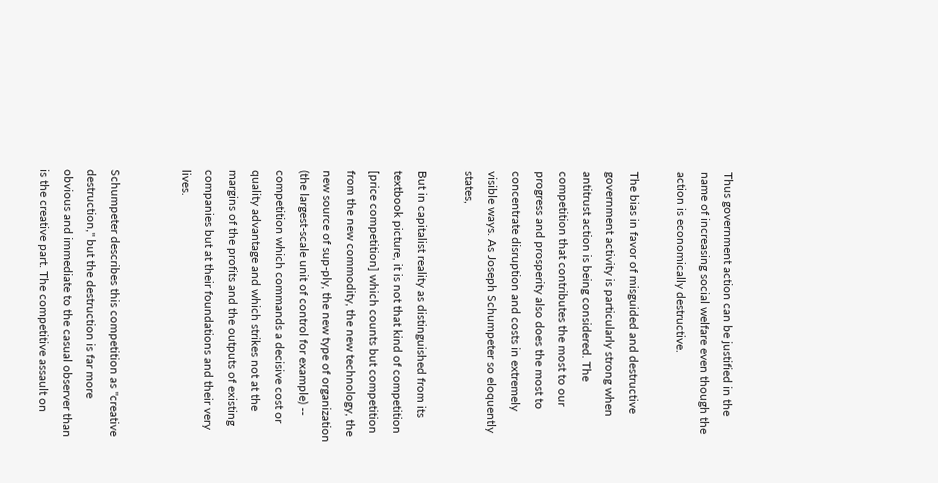Thus government action can be justified in the name of increasing social welfare even though the action is economically destructive.

The bias in favor of misguided and destructive government activity is particularly strong when antitrust action is being considered. The competition that contributes the most to our progress and prosperity also does the most to concentrate disruption and costs in extremely visible ways. As Joseph Schumpeter so eloquently states,

But in capitalist reality as distinguished from its textbook picture, it is not that kind of competition [price competition] which counts but competition from the new commodity, the new technology, the new source of sup-ply, the new type of organization (the largest-scale unit of control for example) -- competition which commands a decisive cost or quality advantage and which strikes not at the margins of the profits and the outputs of existing companies but at their foundations and their very lives.


Schumpeter describes this competition as "creative destruction," but the destruction is far more obvious and immediate to the casual observer than is the creative part. The competitive assault on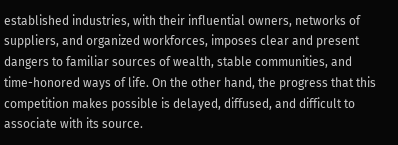established industries, with their influential owners, networks of suppliers, and organized workforces, imposes clear and present dangers to familiar sources of wealth, stable communities, and time-honored ways of life. On the other hand, the progress that this competition makes possible is delayed, diffused, and difficult to associate with its source.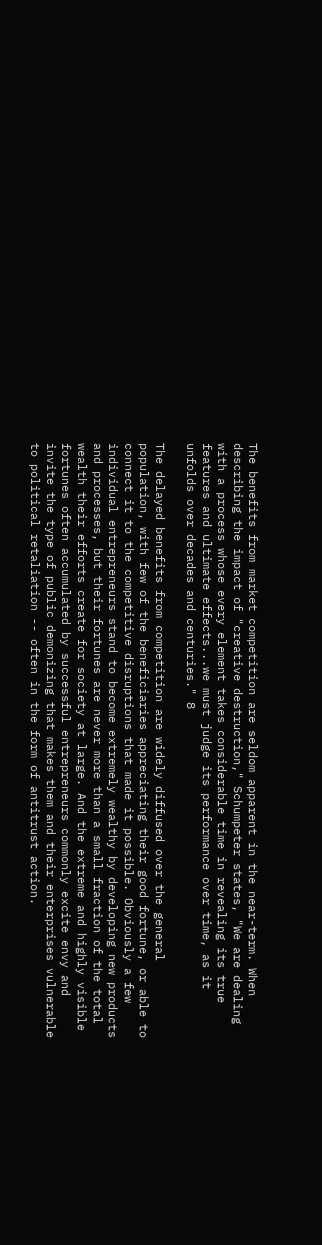The benefits from market competition are seldom apparent in the near-term. When describing the impact of "creative destruction," Schumpeter states, "We are dealing with a process whose every element takes considerable time in revealing its true features and ultimate effects...we must judge its performance over time, as it unfolds over decades and centuries." 8

The delayed benefits from competition are widely diffused over the general population, with few of the beneficiaries appreciating their good fortune, or able to connect it to the competitive disruptions that made it possible. Obviously a few individual entrepreneurs stand to become extremely wealthy by developing new products and processes, but their fortunes are never more than a small fraction of the total wealth their efforts create for society at large. And the extreme and highly visible fortunes often accumulated by successful entrepreneurs commonly excite envy and invite the type of public demonizing that makes them and their enterprises vulnerable to political retaliation -- often in the form of antitrust action.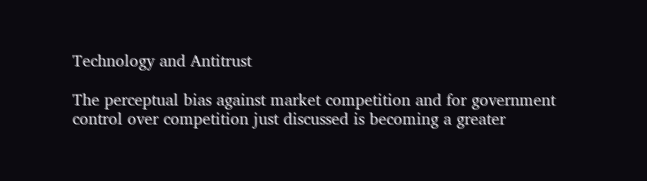Technology and Antitrust

The perceptual bias against market competition and for government control over competition just discussed is becoming a greater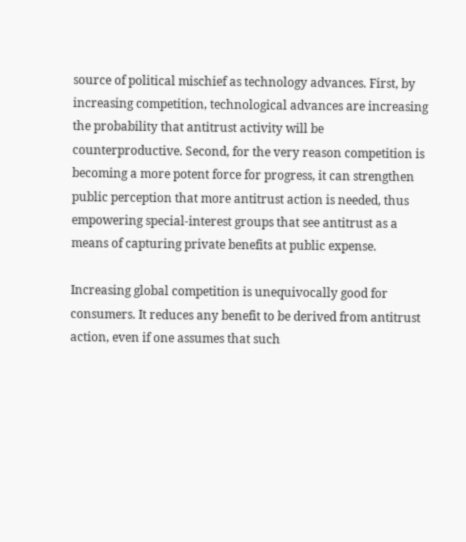source of political mischief as technology advances. First, by increasing competition, technological advances are increasing the probability that antitrust activity will be counterproductive. Second, for the very reason competition is becoming a more potent force for progress, it can strengthen public perception that more antitrust action is needed, thus empowering special-interest groups that see antitrust as a means of capturing private benefits at public expense.

Increasing global competition is unequivocally good for consumers. It reduces any benefit to be derived from antitrust action, even if one assumes that such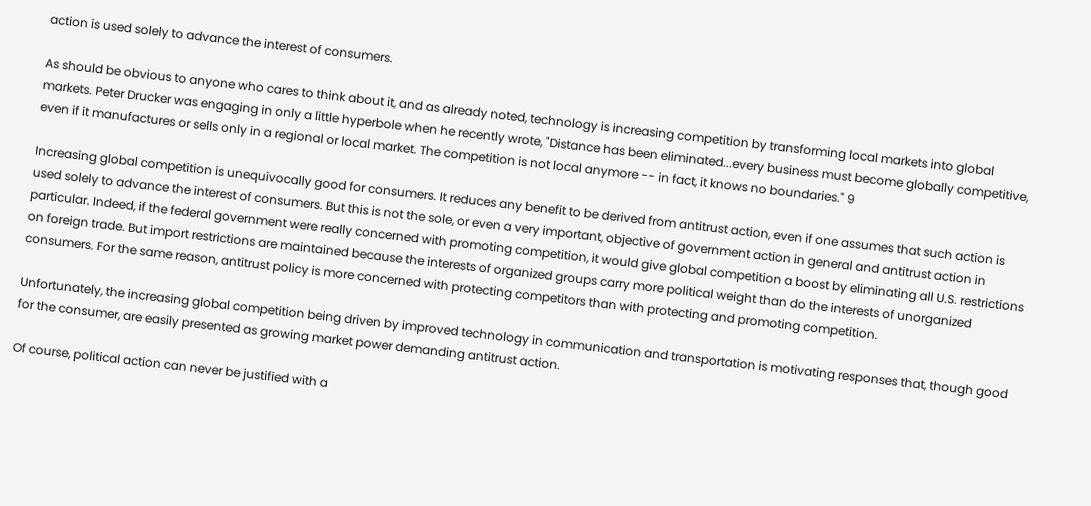action is used solely to advance the interest of consumers.

As should be obvious to anyone who cares to think about it, and as already noted, technology is increasing competition by transforming local markets into global markets. Peter Drucker was engaging in only a little hyperbole when he recently wrote, "Distance has been eliminated...every business must become globally competitive, even if it manufactures or sells only in a regional or local market. The competition is not local anymore -- in fact, it knows no boundaries." 9

Increasing global competition is unequivocally good for consumers. It reduces any benefit to be derived from antitrust action, even if one assumes that such action is used solely to advance the interest of consumers. But this is not the sole, or even a very important, objective of government action in general and antitrust action in particular. Indeed, if the federal government were really concerned with promoting competition, it would give global competition a boost by eliminating all U.S. restrictions on foreign trade. But import restrictions are maintained because the interests of organized groups carry more political weight than do the interests of unorganized consumers. For the same reason, antitrust policy is more concerned with protecting competitors than with protecting and promoting competition.

Unfortunately, the increasing global competition being driven by improved technology in communication and transportation is motivating responses that, though good for the consumer, are easily presented as growing market power demanding antitrust action.

Of course, political action can never be justified with a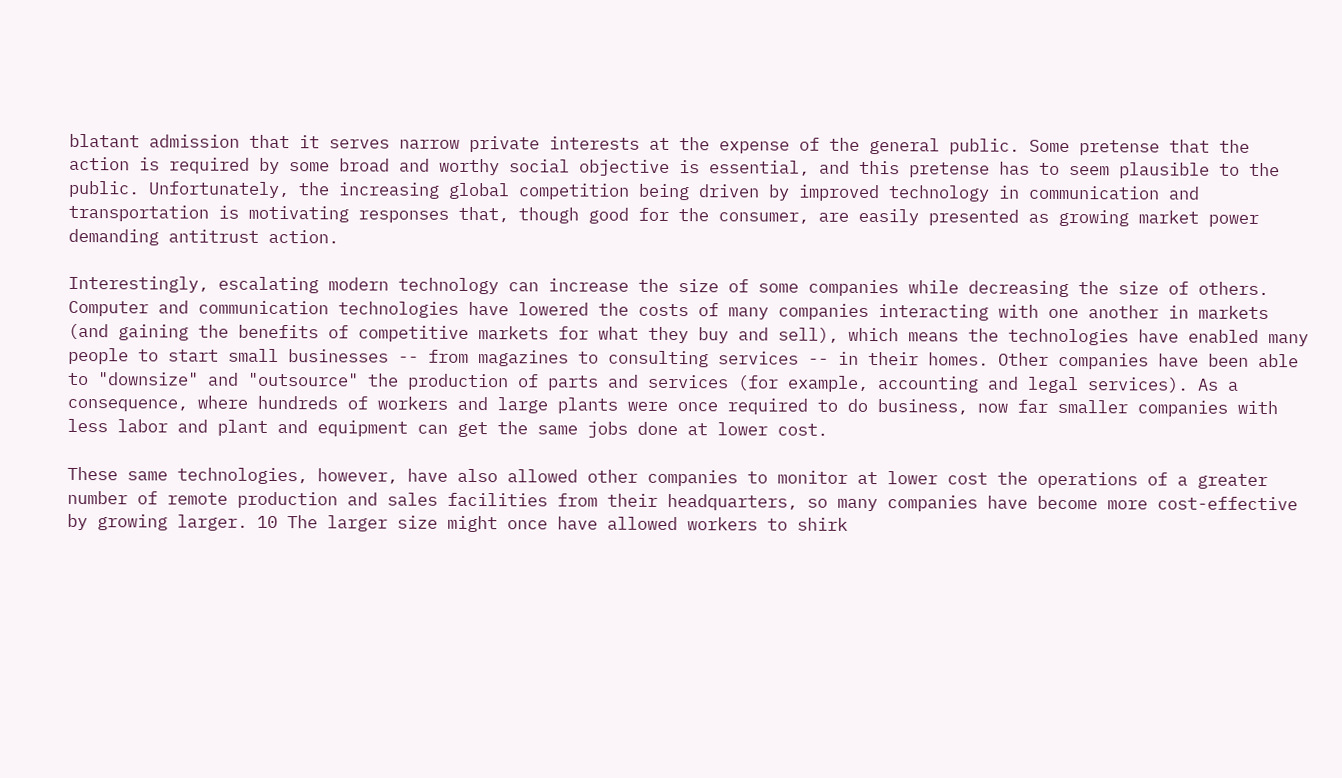blatant admission that it serves narrow private interests at the expense of the general public. Some pretense that the action is required by some broad and worthy social objective is essential, and this pretense has to seem plausible to the public. Unfortunately, the increasing global competition being driven by improved technology in communication and transportation is motivating responses that, though good for the consumer, are easily presented as growing market power demanding antitrust action.

Interestingly, escalating modern technology can increase the size of some companies while decreasing the size of others. Computer and communication technologies have lowered the costs of many companies interacting with one another in markets (and gaining the benefits of competitive markets for what they buy and sell), which means the technologies have enabled many people to start small businesses -- from magazines to consulting services -- in their homes. Other companies have been able to "downsize" and "outsource" the production of parts and services (for example, accounting and legal services). As a consequence, where hundreds of workers and large plants were once required to do business, now far smaller companies with less labor and plant and equipment can get the same jobs done at lower cost.

These same technologies, however, have also allowed other companies to monitor at lower cost the operations of a greater number of remote production and sales facilities from their headquarters, so many companies have become more cost-effective by growing larger. 10 The larger size might once have allowed workers to shirk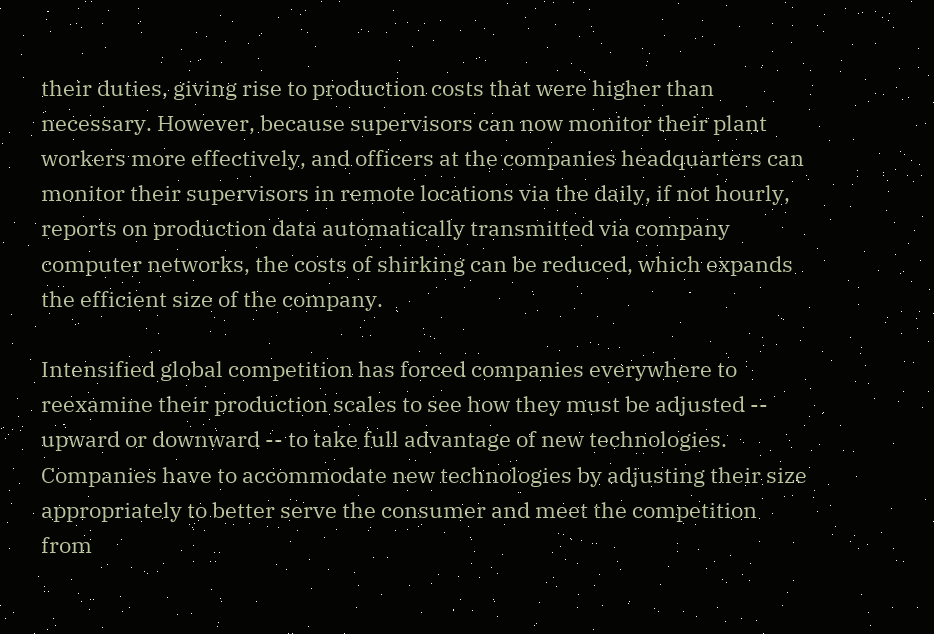their duties, giving rise to production costs that were higher than necessary. However, because supervisors can now monitor their plant workers more effectively, and officers at the companies headquarters can monitor their supervisors in remote locations via the daily, if not hourly, reports on production data automatically transmitted via company computer networks, the costs of shirking can be reduced, which expands the efficient size of the company.

Intensified global competition has forced companies everywhere to reexamine their production scales to see how they must be adjusted -- upward or downward -- to take full advantage of new technologies. Companies have to accommodate new technologies by adjusting their size appropriately to better serve the consumer and meet the competition from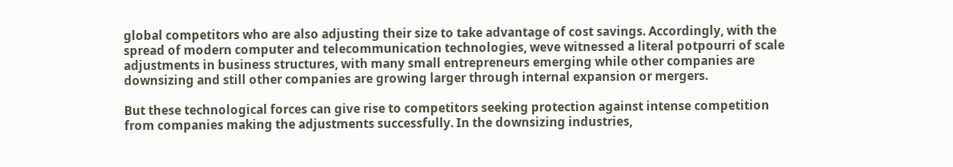global competitors who are also adjusting their size to take advantage of cost savings. Accordingly, with the spread of modern computer and telecommunication technologies, weve witnessed a literal potpourri of scale adjustments in business structures, with many small entrepreneurs emerging while other companies are downsizing and still other companies are growing larger through internal expansion or mergers.

But these technological forces can give rise to competitors seeking protection against intense competition from companies making the adjustments successfully. In the downsizing industries,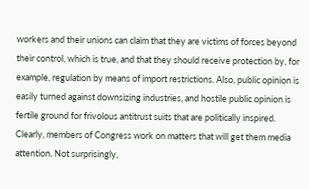workers and their unions can claim that they are victims of forces beyond their control, which is true, and that they should receive protection by, for example, regulation by means of import restrictions. Also, public opinion is easily turned against downsizing industries, and hostile public opinion is fertile ground for frivolous antitrust suits that are politically inspired. Clearly, members of Congress work on matters that will get them media attention. Not surprisingly,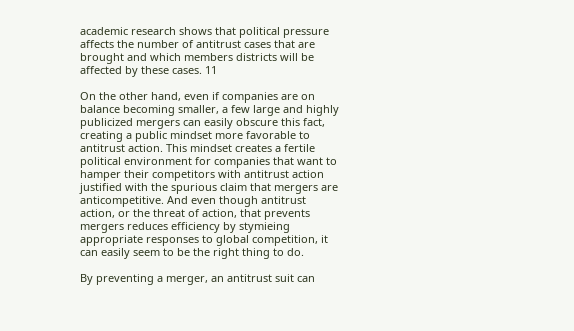academic research shows that political pressure affects the number of antitrust cases that are brought and which members districts will be affected by these cases. 11

On the other hand, even if companies are on balance becoming smaller, a few large and highly publicized mergers can easily obscure this fact, creating a public mindset more favorable to antitrust action. This mindset creates a fertile political environment for companies that want to hamper their competitors with antitrust action justified with the spurious claim that mergers are anticompetitive. And even though antitrust action, or the threat of action, that prevents mergers reduces efficiency by stymieing appropriate responses to global competition, it can easily seem to be the right thing to do.

By preventing a merger, an antitrust suit can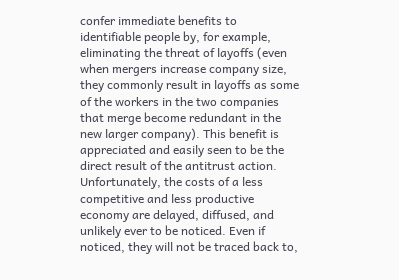confer immediate benefits to identifiable people by, for example, eliminating the threat of layoffs (even when mergers increase company size, they commonly result in layoffs as some of the workers in the two companies that merge become redundant in the new larger company). This benefit is appreciated and easily seen to be the direct result of the antitrust action. Unfortunately, the costs of a less competitive and less productive economy are delayed, diffused, and unlikely ever to be noticed. Even if noticed, they will not be traced back to,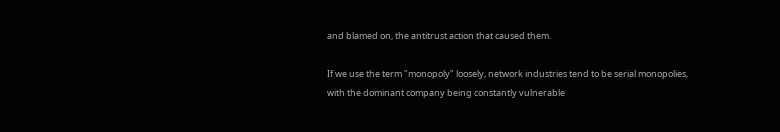and blamed on, the antitrust action that caused them.

If we use the term "monopoly" loosely, network industries tend to be serial monopolies, with the dominant company being constantly vulnerable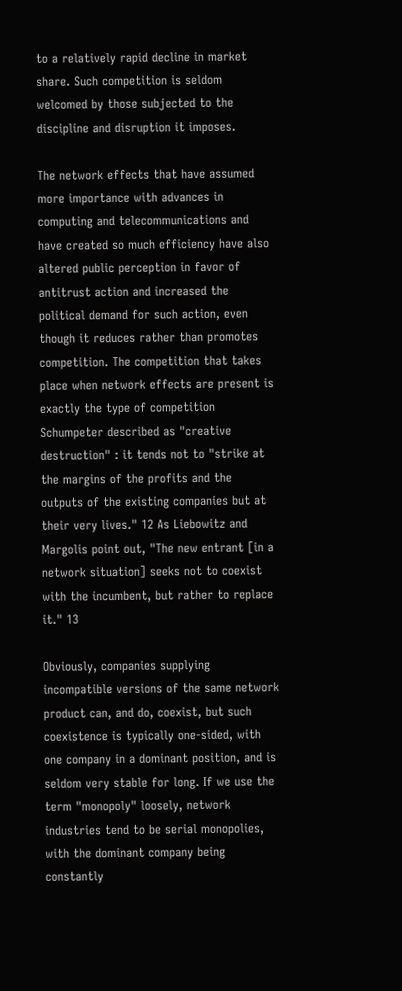to a relatively rapid decline in market share. Such competition is seldom welcomed by those subjected to the discipline and disruption it imposes.

The network effects that have assumed more importance with advances in computing and telecommunications and have created so much efficiency have also altered public perception in favor of antitrust action and increased the political demand for such action, even though it reduces rather than promotes competition. The competition that takes place when network effects are present is exactly the type of competition Schumpeter described as "creative destruction" : it tends not to "strike at the margins of the profits and the outputs of the existing companies but at their very lives." 12 As Liebowitz and Margolis point out, "The new entrant [in a network situation] seeks not to coexist with the incumbent, but rather to replace it." 13

Obviously, companies supplying incompatible versions of the same network product can, and do, coexist, but such coexistence is typically one-sided, with one company in a dominant position, and is seldom very stable for long. If we use the term "monopoly" loosely, network industries tend to be serial monopolies, with the dominant company being constantly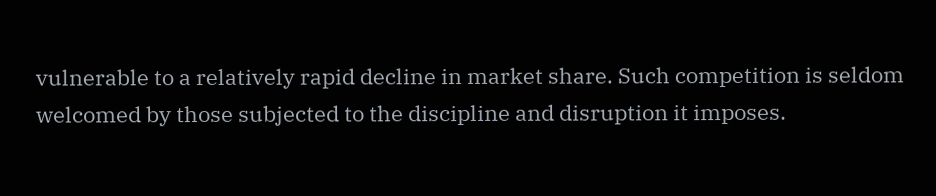vulnerable to a relatively rapid decline in market share. Such competition is seldom welcomed by those subjected to the discipline and disruption it imposes.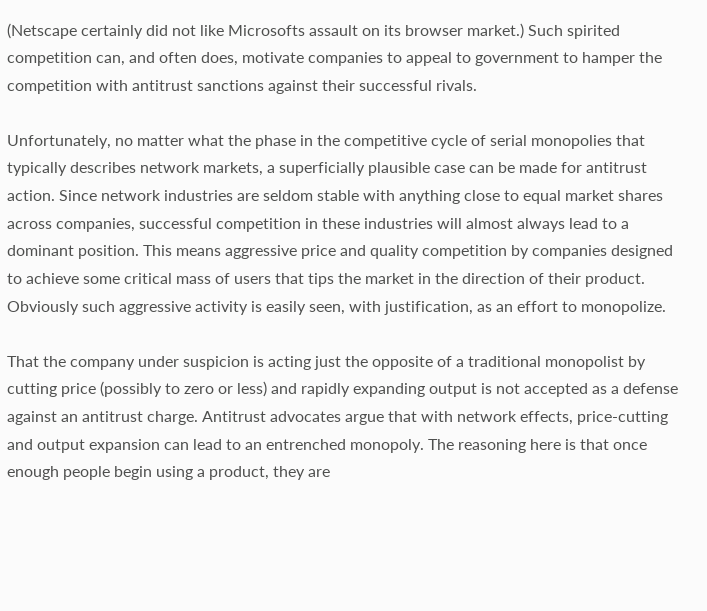(Netscape certainly did not like Microsofts assault on its browser market.) Such spirited competition can, and often does, motivate companies to appeal to government to hamper the competition with antitrust sanctions against their successful rivals.

Unfortunately, no matter what the phase in the competitive cycle of serial monopolies that typically describes network markets, a superficially plausible case can be made for antitrust action. Since network industries are seldom stable with anything close to equal market shares across companies, successful competition in these industries will almost always lead to a dominant position. This means aggressive price and quality competition by companies designed to achieve some critical mass of users that tips the market in the direction of their product. Obviously such aggressive activity is easily seen, with justification, as an effort to monopolize.

That the company under suspicion is acting just the opposite of a traditional monopolist by cutting price (possibly to zero or less) and rapidly expanding output is not accepted as a defense against an antitrust charge. Antitrust advocates argue that with network effects, price-cutting and output expansion can lead to an entrenched monopoly. The reasoning here is that once enough people begin using a product, they are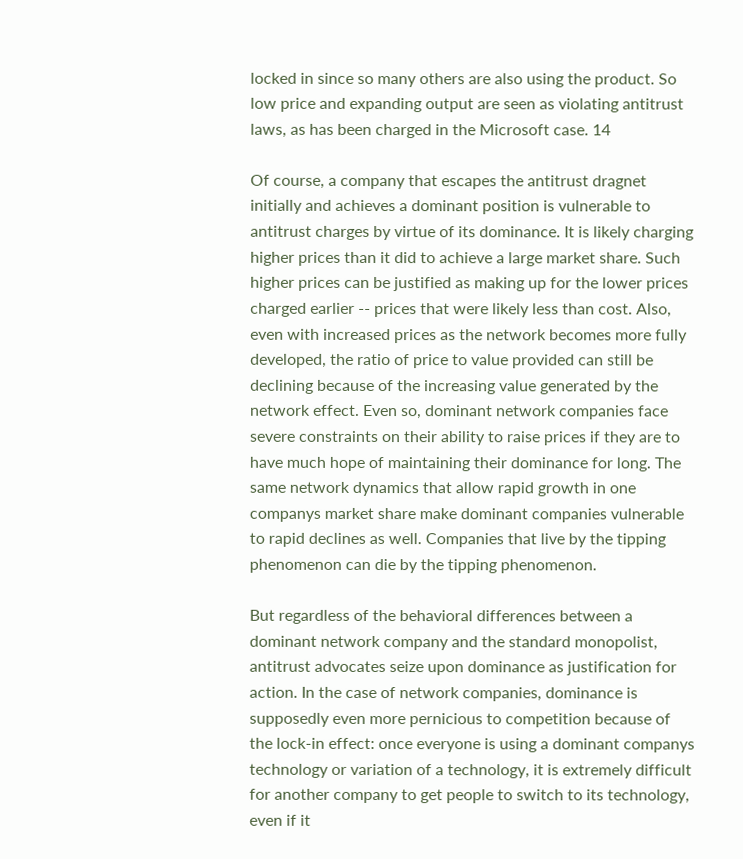locked in since so many others are also using the product. So low price and expanding output are seen as violating antitrust laws, as has been charged in the Microsoft case. 14

Of course, a company that escapes the antitrust dragnet initially and achieves a dominant position is vulnerable to antitrust charges by virtue of its dominance. It is likely charging higher prices than it did to achieve a large market share. Such higher prices can be justified as making up for the lower prices charged earlier -- prices that were likely less than cost. Also, even with increased prices as the network becomes more fully developed, the ratio of price to value provided can still be declining because of the increasing value generated by the network effect. Even so, dominant network companies face severe constraints on their ability to raise prices if they are to have much hope of maintaining their dominance for long. The same network dynamics that allow rapid growth in one companys market share make dominant companies vulnerable to rapid declines as well. Companies that live by the tipping phenomenon can die by the tipping phenomenon.

But regardless of the behavioral differences between a dominant network company and the standard monopolist, antitrust advocates seize upon dominance as justification for action. In the case of network companies, dominance is supposedly even more pernicious to competition because of the lock-in effect: once everyone is using a dominant companys technology or variation of a technology, it is extremely difficult for another company to get people to switch to its technology, even if it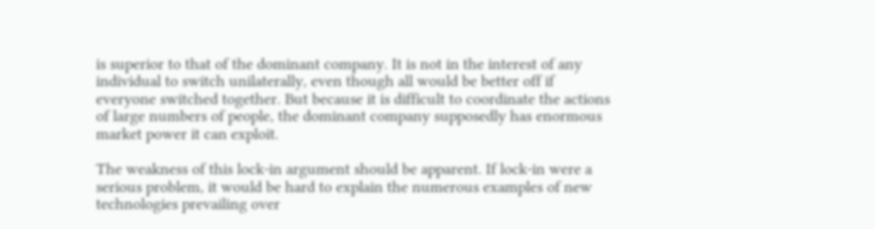is superior to that of the dominant company. It is not in the interest of any individual to switch unilaterally, even though all would be better off if everyone switched together. But because it is difficult to coordinate the actions of large numbers of people, the dominant company supposedly has enormous market power it can exploit.

The weakness of this lock-in argument should be apparent. If lock-in were a serious problem, it would be hard to explain the numerous examples of new technologies prevailing over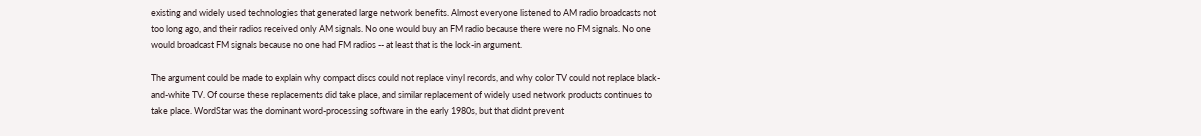existing and widely used technologies that generated large network benefits. Almost everyone listened to AM radio broadcasts not too long ago, and their radios received only AM signals. No one would buy an FM radio because there were no FM signals. No one would broadcast FM signals because no one had FM radios -- at least that is the lock-in argument.

The argument could be made to explain why compact discs could not replace vinyl records, and why color TV could not replace black-and-white TV. Of course these replacements did take place, and similar replacement of widely used network products continues to take place. WordStar was the dominant word-processing software in the early 1980s, but that didnt prevent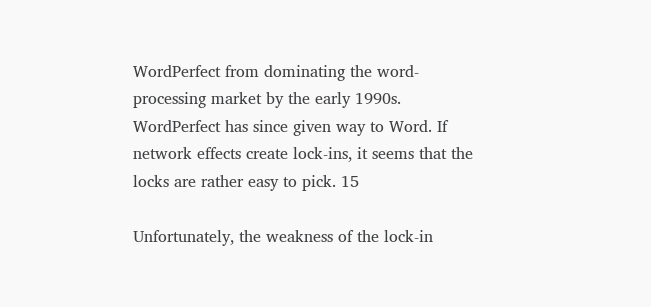WordPerfect from dominating the word-processing market by the early 1990s. WordPerfect has since given way to Word. If network effects create lock-ins, it seems that the locks are rather easy to pick. 15

Unfortunately, the weakness of the lock-in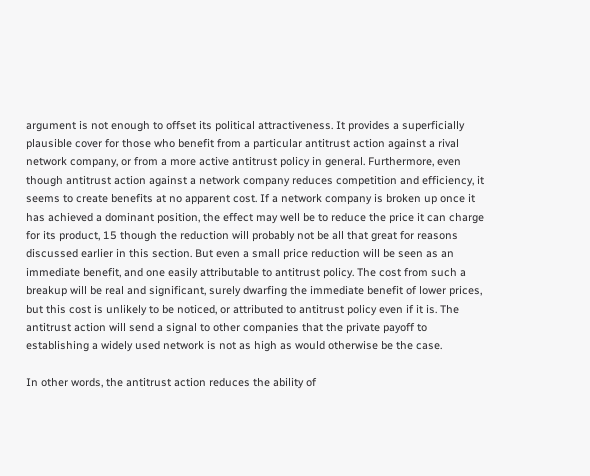argument is not enough to offset its political attractiveness. It provides a superficially plausible cover for those who benefit from a particular antitrust action against a rival network company, or from a more active antitrust policy in general. Furthermore, even though antitrust action against a network company reduces competition and efficiency, it seems to create benefits at no apparent cost. If a network company is broken up once it has achieved a dominant position, the effect may well be to reduce the price it can charge for its product, 15 though the reduction will probably not be all that great for reasons discussed earlier in this section. But even a small price reduction will be seen as an immediate benefit, and one easily attributable to antitrust policy. The cost from such a breakup will be real and significant, surely dwarfing the immediate benefit of lower prices, but this cost is unlikely to be noticed, or attributed to antitrust policy even if it is. The antitrust action will send a signal to other companies that the private payoff to establishing a widely used network is not as high as would otherwise be the case.

In other words, the antitrust action reduces the ability of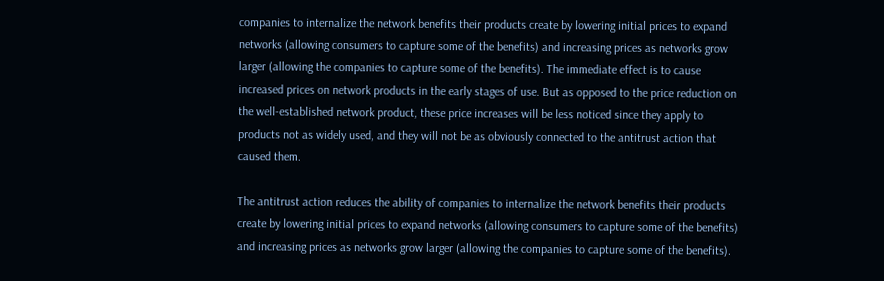companies to internalize the network benefits their products create by lowering initial prices to expand networks (allowing consumers to capture some of the benefits) and increasing prices as networks grow larger (allowing the companies to capture some of the benefits). The immediate effect is to cause increased prices on network products in the early stages of use. But as opposed to the price reduction on the well-established network product, these price increases will be less noticed since they apply to products not as widely used, and they will not be as obviously connected to the antitrust action that caused them.

The antitrust action reduces the ability of companies to internalize the network benefits their products create by lowering initial prices to expand networks (allowing consumers to capture some of the benefits) and increasing prices as networks grow larger (allowing the companies to capture some of the benefits).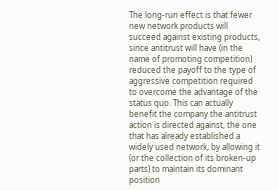The long-run effect is that fewer new network products will succeed against existing products, since antitrust will have (in the name of promoting competition) reduced the payoff to the type of aggressive competition required to overcome the advantage of the status quo. This can actually benefit the company the antitrust action is directed against, the one that has already established a widely used network, by allowing it (or the collection of its broken-up parts) to maintain its dominant position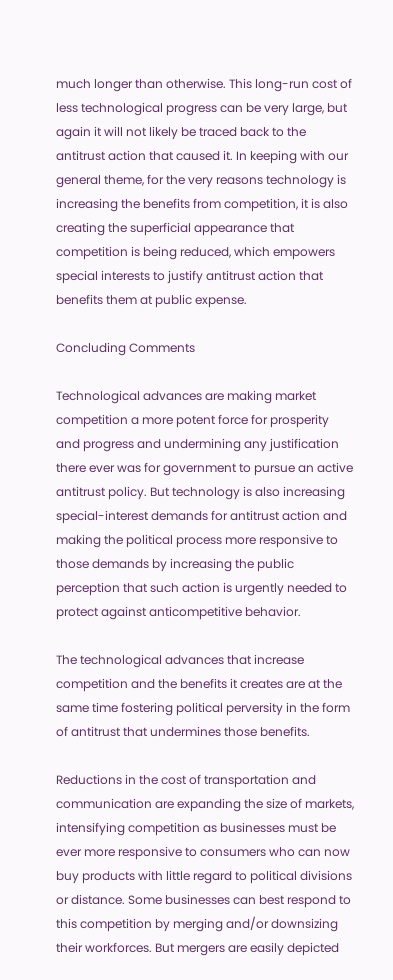much longer than otherwise. This long-run cost of less technological progress can be very large, but again it will not likely be traced back to the antitrust action that caused it. In keeping with our general theme, for the very reasons technology is increasing the benefits from competition, it is also creating the superficial appearance that competition is being reduced, which empowers special interests to justify antitrust action that benefits them at public expense.

Concluding Comments

Technological advances are making market competition a more potent force for prosperity and progress and undermining any justification there ever was for government to pursue an active antitrust policy. But technology is also increasing special-interest demands for antitrust action and making the political process more responsive to those demands by increasing the public perception that such action is urgently needed to protect against anticompetitive behavior.

The technological advances that increase competition and the benefits it creates are at the same time fostering political perversity in the form of antitrust that undermines those benefits.

Reductions in the cost of transportation and communication are expanding the size of markets, intensifying competition as businesses must be ever more responsive to consumers who can now buy products with little regard to political divisions or distance. Some businesses can best respond to this competition by merging and/or downsizing their workforces. But mergers are easily depicted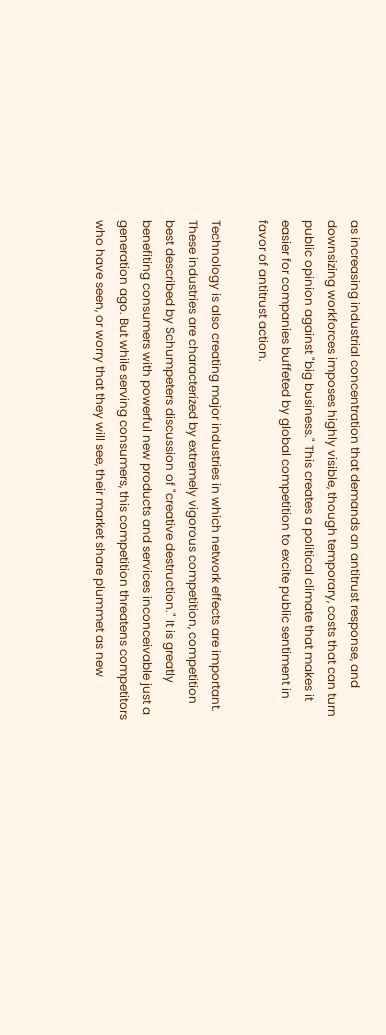as increasing industrial concentration that demands an antitrust response, and downsizing workforces imposes highly visible, though temporary, costs that can turn public opinion against "big business." This creates a political climate that makes it easier for companies buffeted by global competition to excite public sentiment in favor of antitrust action.

Technology is also creating major industries in which network effects are important. These industries are characterized by extremely vigorous competition, competition best described by Schumpeters discussion of "creative destruction." It is greatly benefiting consumers with powerful new products and services inconceivable just a generation ago. But while serving consumers, this competition threatens competitors who have seen, or worry that they will see, their market share plummet as new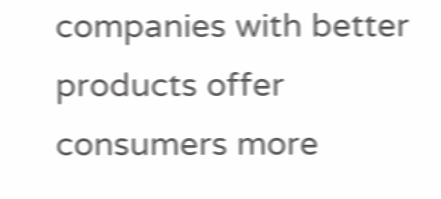companies with better products offer consumers more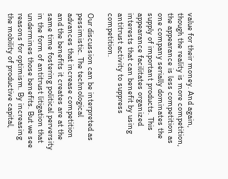value for their money. And again, though the reality is more competition, the appearance is less competition as one company serially dominates the supply of important products. This appearance facilitates organized interests that can benefit by using antitrust activity to suppress competition.

Our discussion can be interpreted as pessimistic. The technological advances that increase competition and the benefits it creates are at the same time fostering political perversity in the form of antitrust litigation that undermines those benefits. But we see reasons for optimism. By increasing the mobility of productive capital,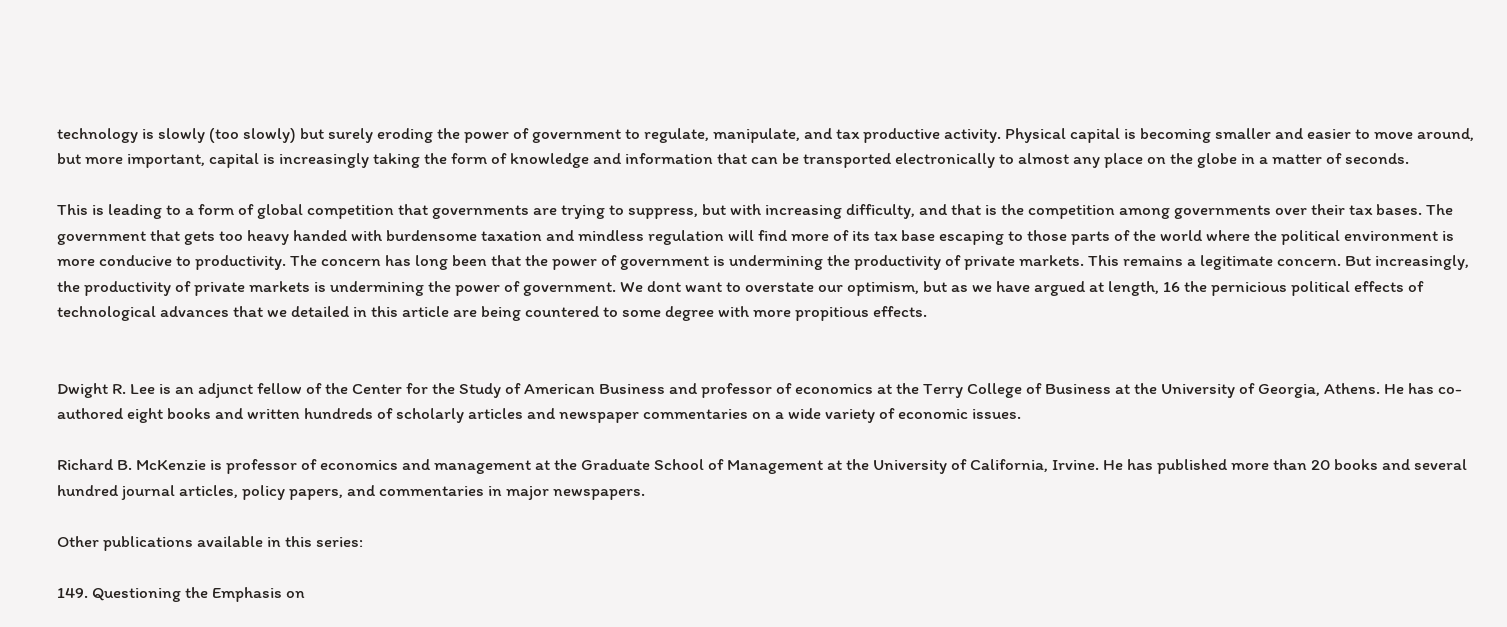technology is slowly (too slowly) but surely eroding the power of government to regulate, manipulate, and tax productive activity. Physical capital is becoming smaller and easier to move around, but more important, capital is increasingly taking the form of knowledge and information that can be transported electronically to almost any place on the globe in a matter of seconds.

This is leading to a form of global competition that governments are trying to suppress, but with increasing difficulty, and that is the competition among governments over their tax bases. The government that gets too heavy handed with burdensome taxation and mindless regulation will find more of its tax base escaping to those parts of the world where the political environment is more conducive to productivity. The concern has long been that the power of government is undermining the productivity of private markets. This remains a legitimate concern. But increasingly, the productivity of private markets is undermining the power of government. We dont want to overstate our optimism, but as we have argued at length, 16 the pernicious political effects of technological advances that we detailed in this article are being countered to some degree with more propitious effects.


Dwight R. Lee is an adjunct fellow of the Center for the Study of American Business and professor of economics at the Terry College of Business at the University of Georgia, Athens. He has co-authored eight books and written hundreds of scholarly articles and newspaper commentaries on a wide variety of economic issues.

Richard B. McKenzie is professor of economics and management at the Graduate School of Management at the University of California, Irvine. He has published more than 20 books and several hundred journal articles, policy papers, and commentaries in major newspapers.

Other publications available in this series:

149. Questioning the Emphasis on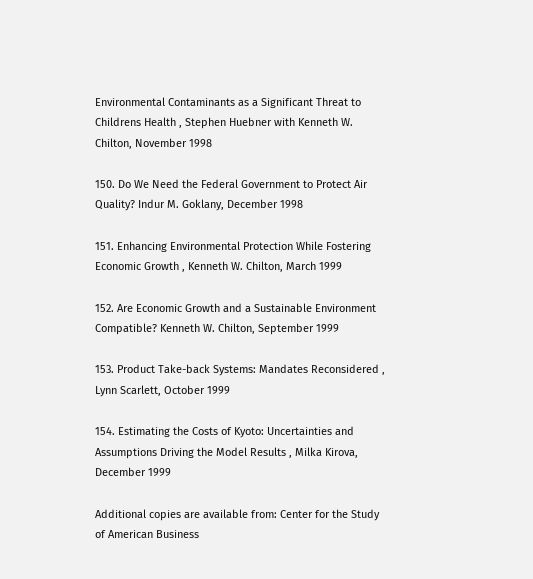Environmental Contaminants as a Significant Threat to Childrens Health , Stephen Huebner with Kenneth W. Chilton, November 1998

150. Do We Need the Federal Government to Protect Air Quality? Indur M. Goklany, December 1998

151. Enhancing Environmental Protection While Fostering Economic Growth , Kenneth W. Chilton, March 1999

152. Are Economic Growth and a Sustainable Environment Compatible? Kenneth W. Chilton, September 1999

153. Product Take-back Systems: Mandates Reconsidered , Lynn Scarlett, October 1999

154. Estimating the Costs of Kyoto: Uncertainties and Assumptions Driving the Model Results , Milka Kirova, December 1999

Additional copies are available from: Center for the Study of American Business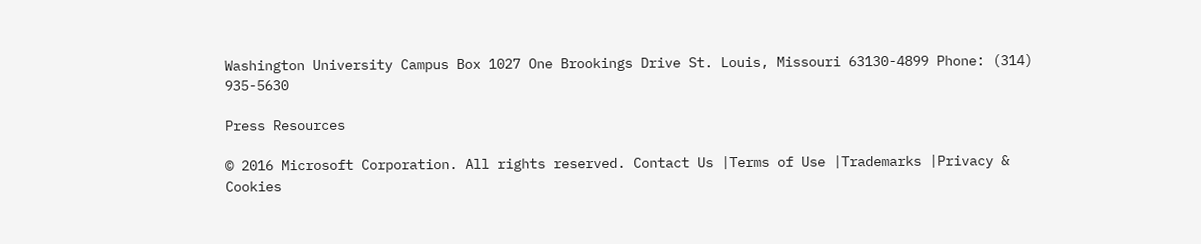Washington University Campus Box 1027 One Brookings Drive St. Louis, Missouri 63130-4899 Phone: (314) 935-5630

Press Resources

© 2016 Microsoft Corporation. All rights reserved. Contact Us |Terms of Use |Trademarks |Privacy & Cookies